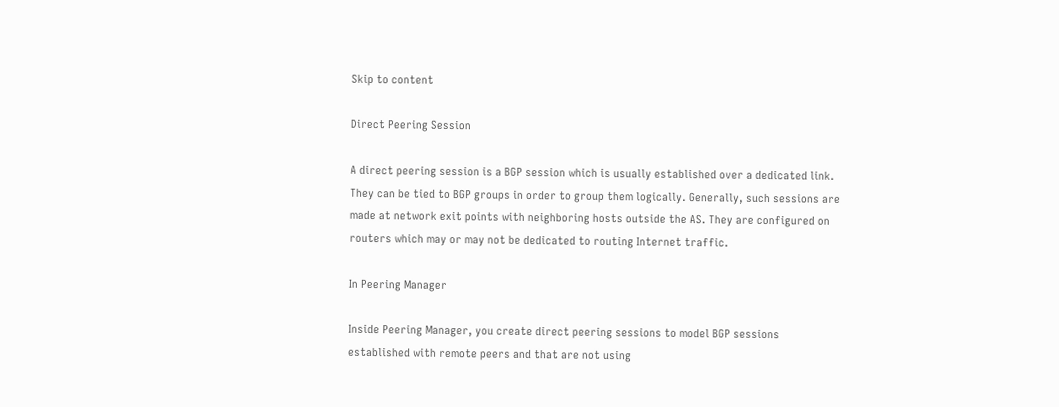Skip to content

Direct Peering Session

A direct peering session is a BGP session which is usually established over a dedicated link. They can be tied to BGP groups in order to group them logically. Generally, such sessions are made at network exit points with neighboring hosts outside the AS. They are configured on routers which may or may not be dedicated to routing Internet traffic.

In Peering Manager

Inside Peering Manager, you create direct peering sessions to model BGP sessions established with remote peers and that are not using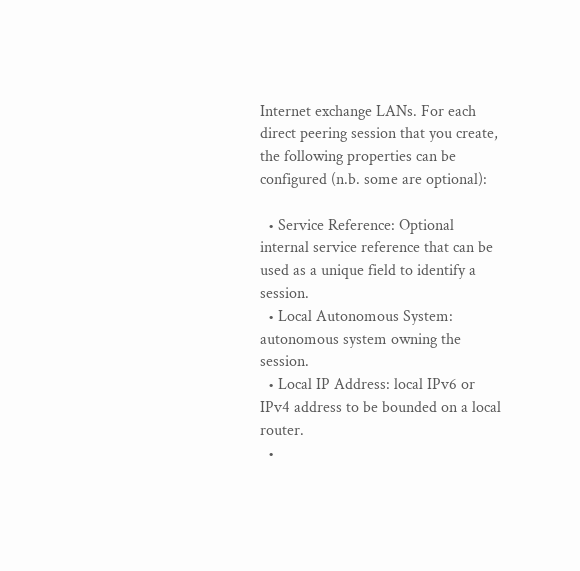Internet exchange LANs. For each direct peering session that you create, the following properties can be configured (n.b. some are optional):

  • Service Reference: Optional internal service reference that can be used as a unique field to identify a session.
  • Local Autonomous System: autonomous system owning the session.
  • Local IP Address: local IPv6 or IPv4 address to be bounded on a local router.
  •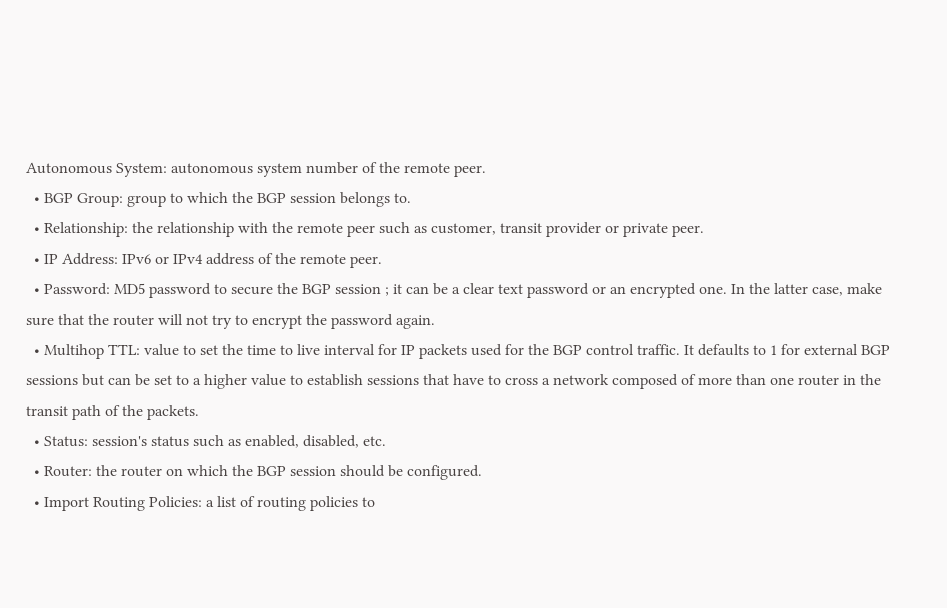Autonomous System: autonomous system number of the remote peer.
  • BGP Group: group to which the BGP session belongs to.
  • Relationship: the relationship with the remote peer such as customer, transit provider or private peer.
  • IP Address: IPv6 or IPv4 address of the remote peer.
  • Password: MD5 password to secure the BGP session ; it can be a clear text password or an encrypted one. In the latter case, make sure that the router will not try to encrypt the password again.
  • Multihop TTL: value to set the time to live interval for IP packets used for the BGP control traffic. It defaults to 1 for external BGP sessions but can be set to a higher value to establish sessions that have to cross a network composed of more than one router in the transit path of the packets.
  • Status: session's status such as enabled, disabled, etc.
  • Router: the router on which the BGP session should be configured.
  • Import Routing Policies: a list of routing policies to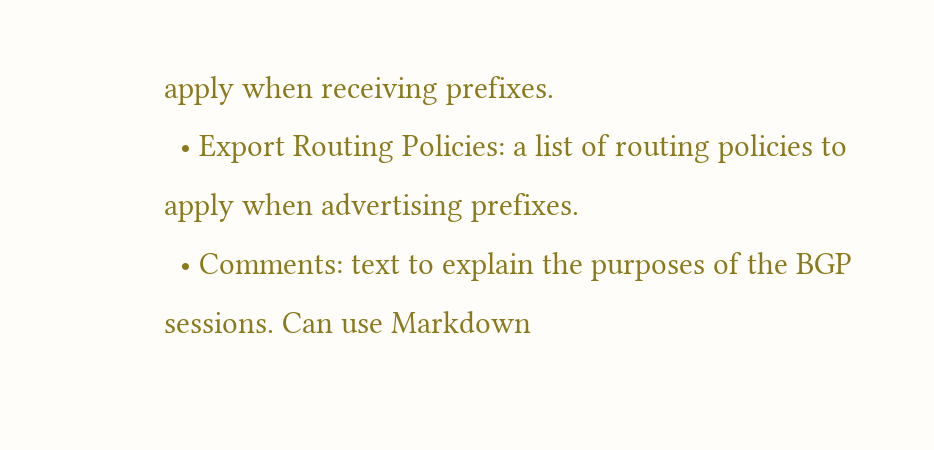apply when receiving prefixes.
  • Export Routing Policies: a list of routing policies to apply when advertising prefixes.
  • Comments: text to explain the purposes of the BGP sessions. Can use Markdown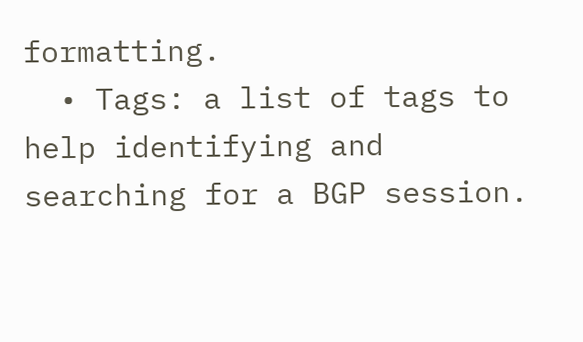formatting.
  • Tags: a list of tags to help identifying and searching for a BGP session.